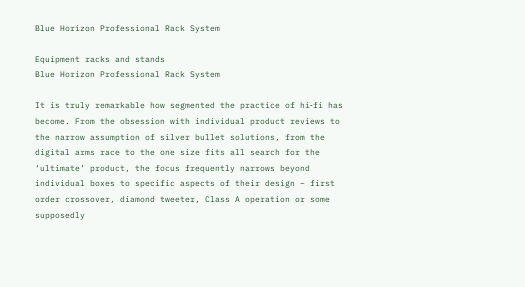Blue Horizon Professional Rack System

Equipment racks and stands
Blue Horizon Professional Rack System

It is truly remarkable how segmented the practice of hi‑fi has become. From the obsession with individual product reviews to the narrow assumption of silver bullet solutions, from the digital arms race to the one size fits all search for the ‘ultimate’ product, the focus frequently narrows beyond individual boxes to specific aspects of their design – first order crossover, diamond tweeter, Class A operation or some supposedly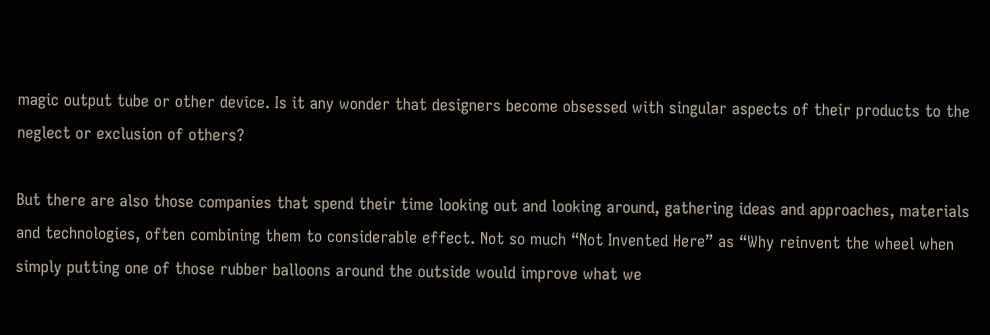magic output tube or other device. Is it any wonder that designers become obsessed with singular aspects of their products to the neglect or exclusion of others?

But there are also those companies that spend their time looking out and looking around, gathering ideas and approaches, materials and technologies, often combining them to considerable effect. Not so much “Not Invented Here” as “Why reinvent the wheel when simply putting one of those rubber balloons around the outside would improve what we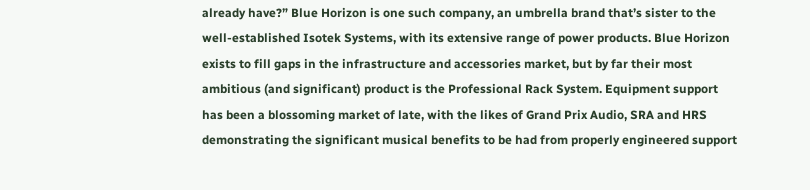already have?” Blue Horizon is one such company, an umbrella brand that’s sister to the well-established Isotek Systems, with its extensive range of power products. Blue Horizon exists to fill gaps in the infrastructure and accessories market, but by far their most ambitious (and significant) product is the Professional Rack System. Equipment support has been a blossoming market of late, with the likes of Grand Prix Audio, SRA and HRS demonstrating the significant musical benefits to be had from properly engineered support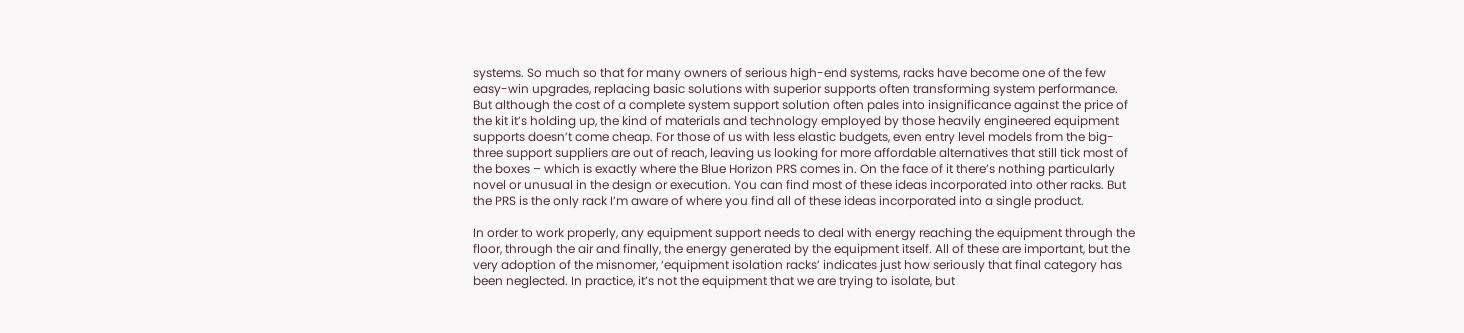systems. So much so that for many owners of serious high-end systems, racks have become one of the few easy-win upgrades, replacing basic solutions with superior supports often transforming system performance. But although the cost of a complete system support solution often pales into insignificance against the price of the kit it’s holding up, the kind of materials and technology employed by those heavily engineered equipment supports doesn’t come cheap. For those of us with less elastic budgets, even entry level models from the big-three support suppliers are out of reach, leaving us looking for more affordable alternatives that still tick most of the boxes – which is exactly where the Blue Horizon PRS comes in. On the face of it there’s nothing particularly novel or unusual in the design or execution. You can find most of these ideas incorporated into other racks. But the PRS is the only rack I’m aware of where you find all of these ideas incorporated into a single product.

In order to work properly, any equipment support needs to deal with energy reaching the equipment through the floor, through the air and finally, the energy generated by the equipment itself. All of these are important, but the very adoption of the misnomer, ‘equipment isolation racks’ indicates just how seriously that final category has been neglected. In practice, it’s not the equipment that we are trying to isolate, but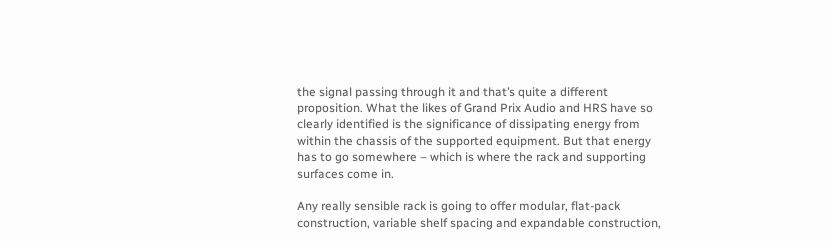the signal passing through it and that’s quite a different proposition. What the likes of Grand Prix Audio and HRS have so clearly identified is the significance of dissipating energy from within the chassis of the supported equipment. But that energy has to go somewhere – which is where the rack and supporting surfaces come in.

Any really sensible rack is going to offer modular, flat-pack construction, variable shelf spacing and expandable construction,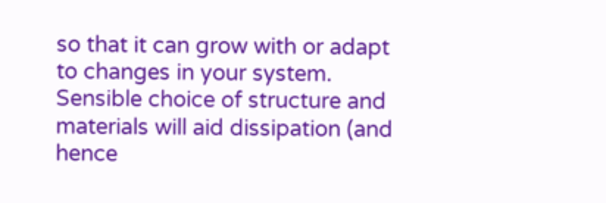so that it can grow with or adapt to changes in your system. Sensible choice of structure and materials will aid dissipation (and hence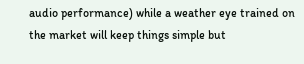audio performance) while a weather eye trained on the market will keep things simple but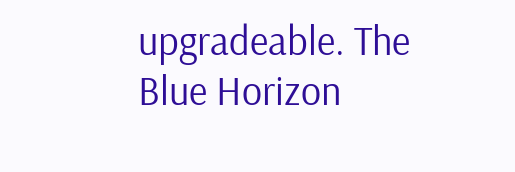upgradeable. The Blue Horizon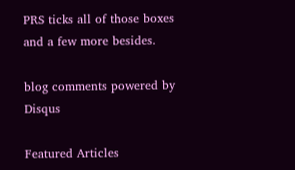PRS ticks all of those boxes and a few more besides.

blog comments powered by Disqus

Featured Articles